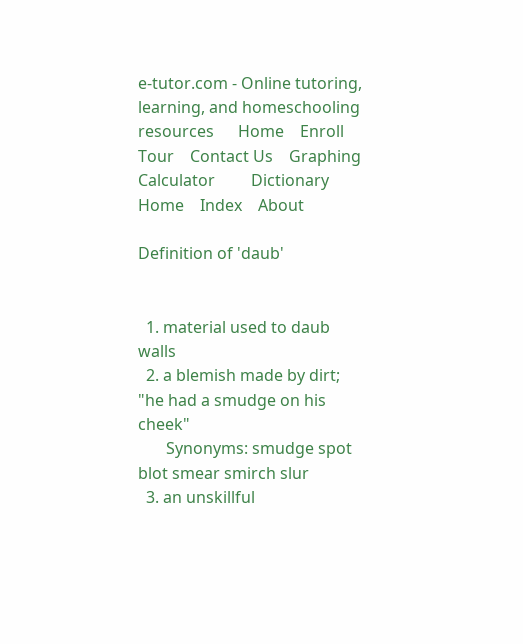e-tutor.com - Online tutoring, learning, and homeschooling resources      Home    Enroll    Tour    Contact Us    Graphing Calculator         Dictionary Home    Index    About

Definition of 'daub'


  1. material used to daub walls
  2. a blemish made by dirt; "he had a smudge on his cheek"
       Synonyms: smudge spot blot smear smirch slur
  3. an unskillful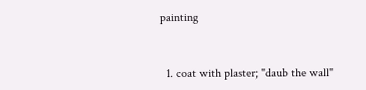painting


  1. coat with plaster; "daub the wall"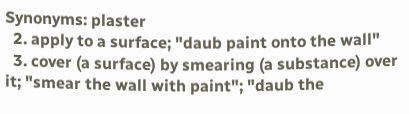Synonyms: plaster
  2. apply to a surface; "daub paint onto the wall"
  3. cover (a surface) by smearing (a substance) over it; "smear the wall with paint"; "daub the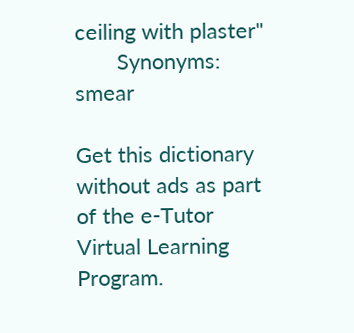ceiling with plaster"
       Synonyms: smear

Get this dictionary without ads as part of the e-Tutor Virtual Learning Program.